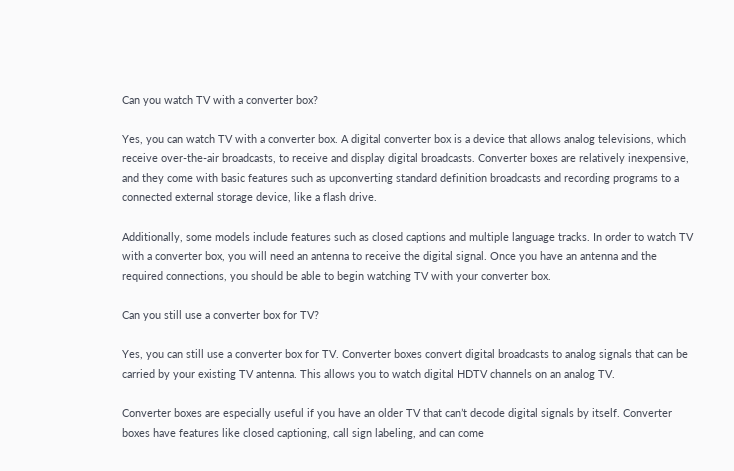Can you watch TV with a converter box?

Yes, you can watch TV with a converter box. A digital converter box is a device that allows analog televisions, which receive over-the-air broadcasts, to receive and display digital broadcasts. Converter boxes are relatively inexpensive, and they come with basic features such as upconverting standard definition broadcasts and recording programs to a connected external storage device, like a flash drive.

Additionally, some models include features such as closed captions and multiple language tracks. In order to watch TV with a converter box, you will need an antenna to receive the digital signal. Once you have an antenna and the required connections, you should be able to begin watching TV with your converter box.

Can you still use a converter box for TV?

Yes, you can still use a converter box for TV. Converter boxes convert digital broadcasts to analog signals that can be carried by your existing TV antenna. This allows you to watch digital HDTV channels on an analog TV.

Converter boxes are especially useful if you have an older TV that can’t decode digital signals by itself. Converter boxes have features like closed captioning, call sign labeling, and can come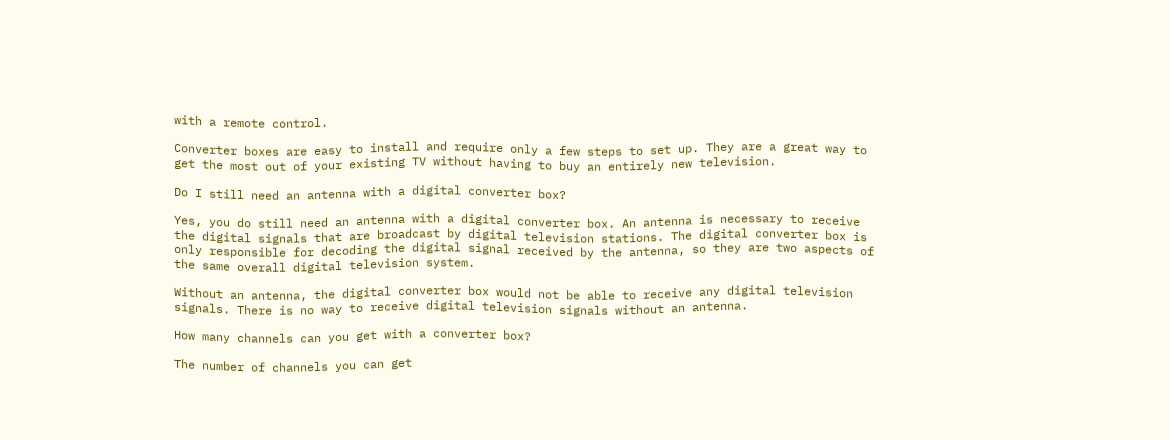with a remote control.

Converter boxes are easy to install and require only a few steps to set up. They are a great way to get the most out of your existing TV without having to buy an entirely new television.

Do I still need an antenna with a digital converter box?

Yes, you do still need an antenna with a digital converter box. An antenna is necessary to receive the digital signals that are broadcast by digital television stations. The digital converter box is only responsible for decoding the digital signal received by the antenna, so they are two aspects of the same overall digital television system.

Without an antenna, the digital converter box would not be able to receive any digital television signals. There is no way to receive digital television signals without an antenna.

How many channels can you get with a converter box?

The number of channels you can get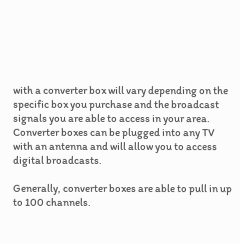with a converter box will vary depending on the specific box you purchase and the broadcast signals you are able to access in your area. Converter boxes can be plugged into any TV with an antenna and will allow you to access digital broadcasts.

Generally, converter boxes are able to pull in up to 100 channels.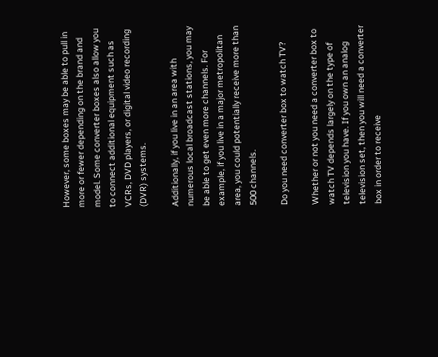However, some boxes may be able to pull in more or fewer depending on the brand and model. Some converter boxes also allow you to connect additional equipment such as VCRs, DVD players, or digital video recording (DVR) systems.

Additionally, if you live in an area with numerous local broadcast stations, you may be able to get even more channels. For example, if you live in a major metropolitan area, you could potentially receive more than 500 channels.

Do you need converter box to watch TV?

Whether or not you need a converter box to watch TV depends largely on the type of television you have. If you own an analog television set, then you will need a converter box in order to receive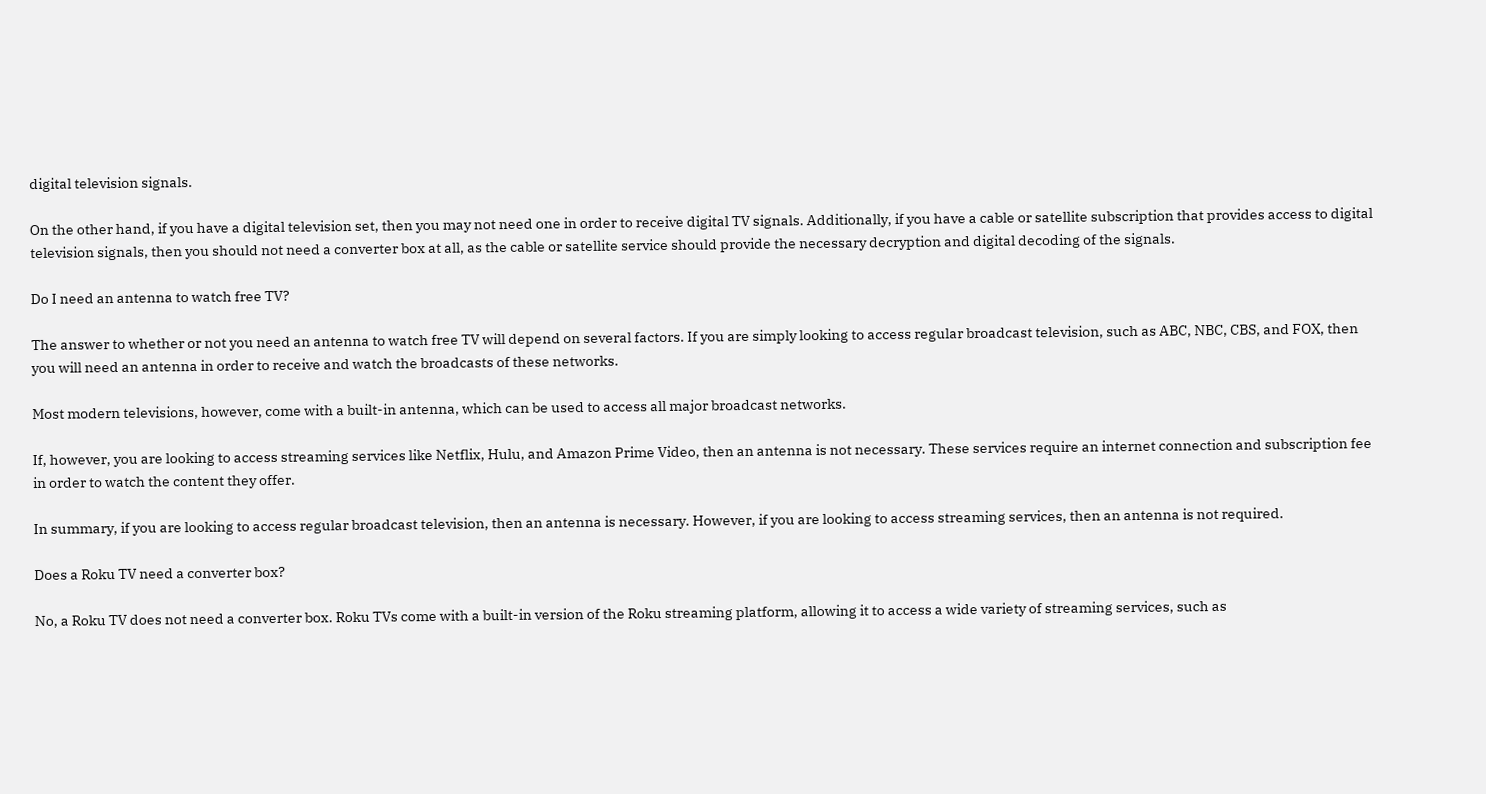digital television signals.

On the other hand, if you have a digital television set, then you may not need one in order to receive digital TV signals. Additionally, if you have a cable or satellite subscription that provides access to digital television signals, then you should not need a converter box at all, as the cable or satellite service should provide the necessary decryption and digital decoding of the signals.

Do I need an antenna to watch free TV?

The answer to whether or not you need an antenna to watch free TV will depend on several factors. If you are simply looking to access regular broadcast television, such as ABC, NBC, CBS, and FOX, then you will need an antenna in order to receive and watch the broadcasts of these networks.

Most modern televisions, however, come with a built-in antenna, which can be used to access all major broadcast networks.

If, however, you are looking to access streaming services like Netflix, Hulu, and Amazon Prime Video, then an antenna is not necessary. These services require an internet connection and subscription fee in order to watch the content they offer.

In summary, if you are looking to access regular broadcast television, then an antenna is necessary. However, if you are looking to access streaming services, then an antenna is not required.

Does a Roku TV need a converter box?

No, a Roku TV does not need a converter box. Roku TVs come with a built-in version of the Roku streaming platform, allowing it to access a wide variety of streaming services, such as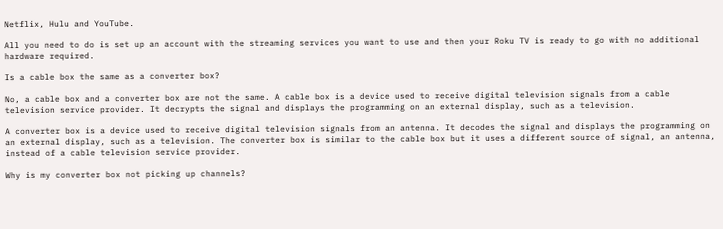Netflix, Hulu and YouTube.

All you need to do is set up an account with the streaming services you want to use and then your Roku TV is ready to go with no additional hardware required.

Is a cable box the same as a converter box?

No, a cable box and a converter box are not the same. A cable box is a device used to receive digital television signals from a cable television service provider. It decrypts the signal and displays the programming on an external display, such as a television.

A converter box is a device used to receive digital television signals from an antenna. It decodes the signal and displays the programming on an external display, such as a television. The converter box is similar to the cable box but it uses a different source of signal, an antenna, instead of a cable television service provider.

Why is my converter box not picking up channels?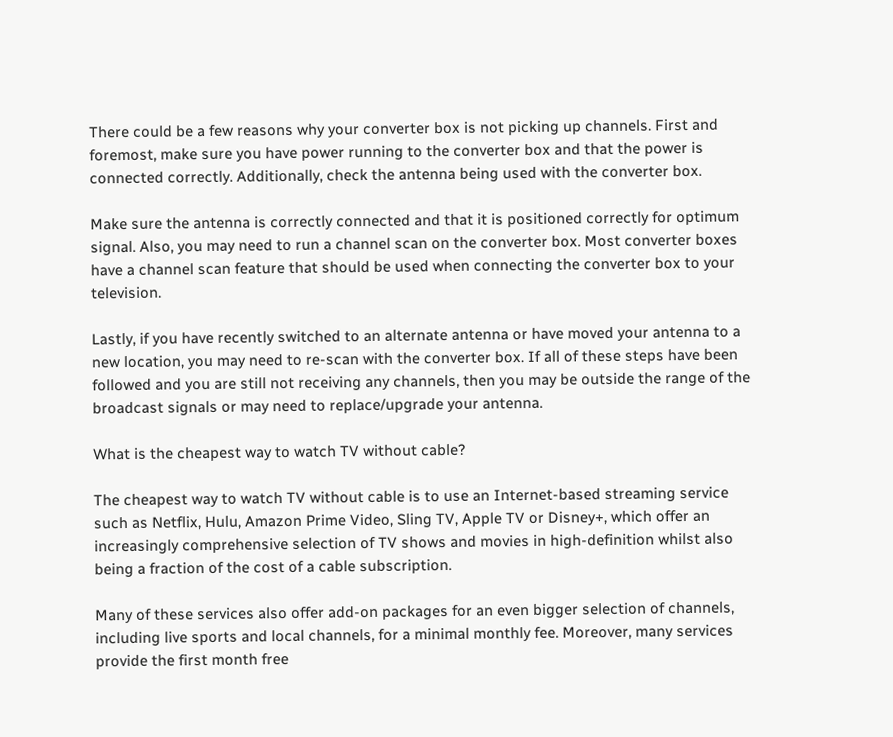There could be a few reasons why your converter box is not picking up channels. First and foremost, make sure you have power running to the converter box and that the power is connected correctly. Additionally, check the antenna being used with the converter box.

Make sure the antenna is correctly connected and that it is positioned correctly for optimum signal. Also, you may need to run a channel scan on the converter box. Most converter boxes have a channel scan feature that should be used when connecting the converter box to your television.

Lastly, if you have recently switched to an alternate antenna or have moved your antenna to a new location, you may need to re-scan with the converter box. If all of these steps have been followed and you are still not receiving any channels, then you may be outside the range of the broadcast signals or may need to replace/upgrade your antenna.

What is the cheapest way to watch TV without cable?

The cheapest way to watch TV without cable is to use an Internet-based streaming service such as Netflix, Hulu, Amazon Prime Video, Sling TV, Apple TV or Disney+, which offer an increasingly comprehensive selection of TV shows and movies in high-definition whilst also being a fraction of the cost of a cable subscription.

Many of these services also offer add-on packages for an even bigger selection of channels, including live sports and local channels, for a minimal monthly fee. Moreover, many services provide the first month free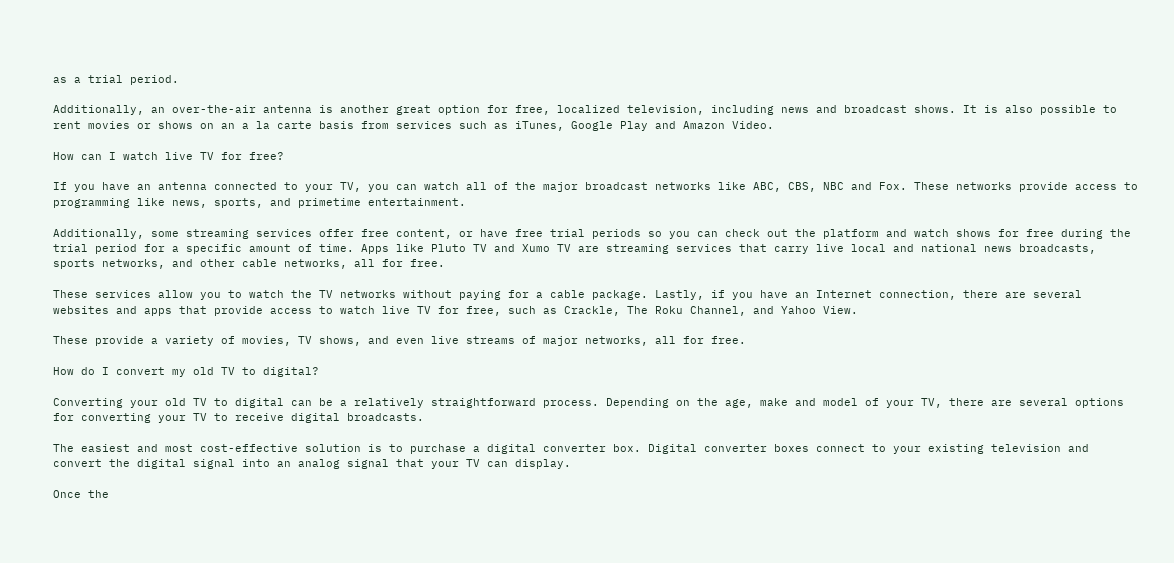as a trial period.

Additionally, an over-the-air antenna is another great option for free, localized television, including news and broadcast shows. It is also possible to rent movies or shows on an a la carte basis from services such as iTunes, Google Play and Amazon Video.

How can I watch live TV for free?

If you have an antenna connected to your TV, you can watch all of the major broadcast networks like ABC, CBS, NBC and Fox. These networks provide access to programming like news, sports, and primetime entertainment.

Additionally, some streaming services offer free content, or have free trial periods so you can check out the platform and watch shows for free during the trial period for a specific amount of time. Apps like Pluto TV and Xumo TV are streaming services that carry live local and national news broadcasts, sports networks, and other cable networks, all for free.

These services allow you to watch the TV networks without paying for a cable package. Lastly, if you have an Internet connection, there are several websites and apps that provide access to watch live TV for free, such as Crackle, The Roku Channel, and Yahoo View.

These provide a variety of movies, TV shows, and even live streams of major networks, all for free.

How do I convert my old TV to digital?

Converting your old TV to digital can be a relatively straightforward process. Depending on the age, make and model of your TV, there are several options for converting your TV to receive digital broadcasts.

The easiest and most cost-effective solution is to purchase a digital converter box. Digital converter boxes connect to your existing television and convert the digital signal into an analog signal that your TV can display.

Once the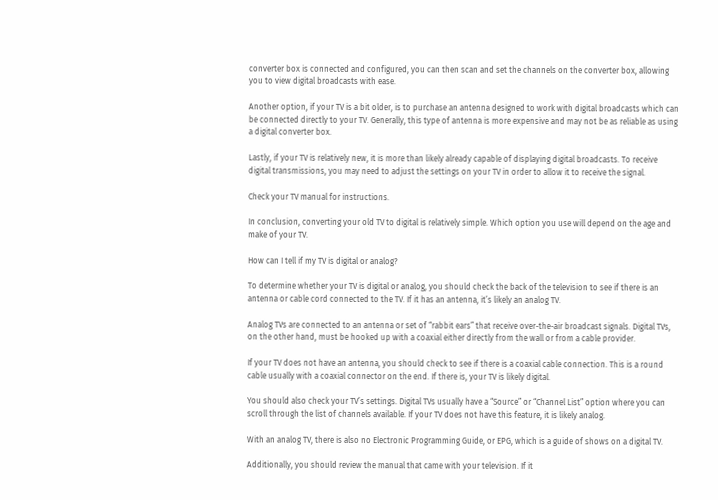converter box is connected and configured, you can then scan and set the channels on the converter box, allowing you to view digital broadcasts with ease.

Another option, if your TV is a bit older, is to purchase an antenna designed to work with digital broadcasts which can be connected directly to your TV. Generally, this type of antenna is more expensive and may not be as reliable as using a digital converter box.

Lastly, if your TV is relatively new, it is more than likely already capable of displaying digital broadcasts. To receive digital transmissions, you may need to adjust the settings on your TV in order to allow it to receive the signal.

Check your TV manual for instructions.

In conclusion, converting your old TV to digital is relatively simple. Which option you use will depend on the age and make of your TV.

How can I tell if my TV is digital or analog?

To determine whether your TV is digital or analog, you should check the back of the television to see if there is an antenna or cable cord connected to the TV. If it has an antenna, it’s likely an analog TV.

Analog TVs are connected to an antenna or set of “rabbit ears” that receive over-the-air broadcast signals. Digital TVs, on the other hand, must be hooked up with a coaxial either directly from the wall or from a cable provider.

If your TV does not have an antenna, you should check to see if there is a coaxial cable connection. This is a round cable usually with a coaxial connector on the end. If there is, your TV is likely digital.

You should also check your TV’s settings. Digital TVs usually have a “Source” or “Channel List” option where you can scroll through the list of channels available. If your TV does not have this feature, it is likely analog.

With an analog TV, there is also no Electronic Programming Guide, or EPG, which is a guide of shows on a digital TV.

Additionally, you should review the manual that came with your television. If it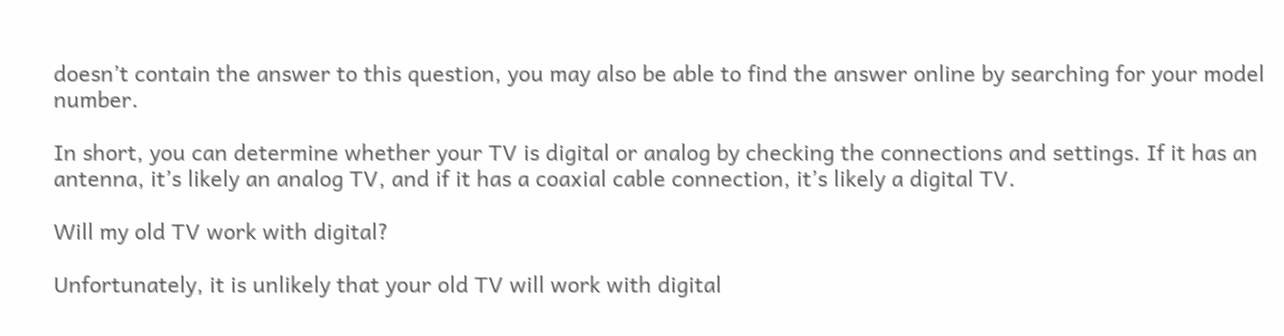doesn’t contain the answer to this question, you may also be able to find the answer online by searching for your model number.

In short, you can determine whether your TV is digital or analog by checking the connections and settings. If it has an antenna, it’s likely an analog TV, and if it has a coaxial cable connection, it’s likely a digital TV.

Will my old TV work with digital?

Unfortunately, it is unlikely that your old TV will work with digital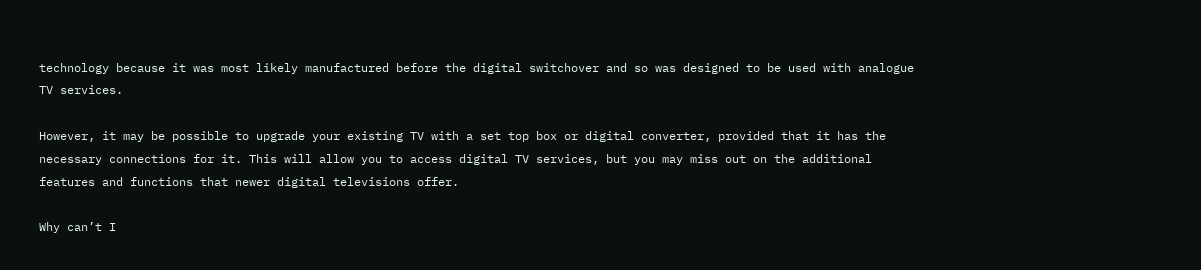technology because it was most likely manufactured before the digital switchover and so was designed to be used with analogue TV services.

However, it may be possible to upgrade your existing TV with a set top box or digital converter, provided that it has the necessary connections for it. This will allow you to access digital TV services, but you may miss out on the additional features and functions that newer digital televisions offer.

Why can’t I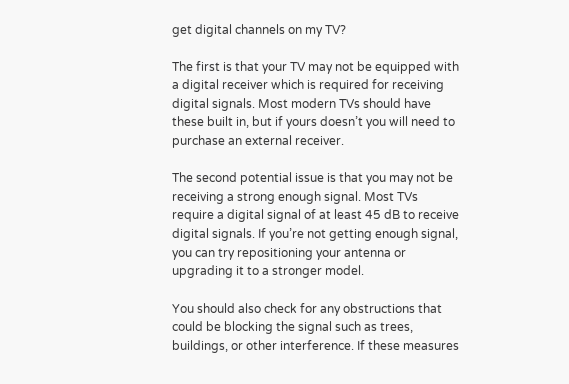get digital channels on my TV?

The first is that your TV may not be equipped with a digital receiver which is required for receiving digital signals. Most modern TVs should have these built in, but if yours doesn’t you will need to purchase an external receiver.

The second potential issue is that you may not be receiving a strong enough signal. Most TVs require a digital signal of at least 45 dB to receive digital signals. If you’re not getting enough signal, you can try repositioning your antenna or upgrading it to a stronger model.

You should also check for any obstructions that could be blocking the signal such as trees, buildings, or other interference. If these measures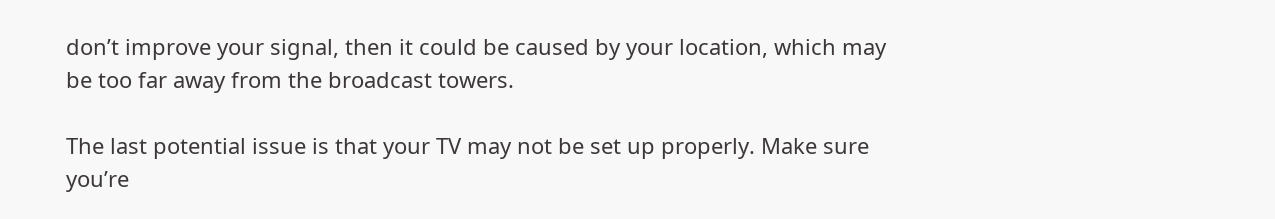don’t improve your signal, then it could be caused by your location, which may be too far away from the broadcast towers.

The last potential issue is that your TV may not be set up properly. Make sure you’re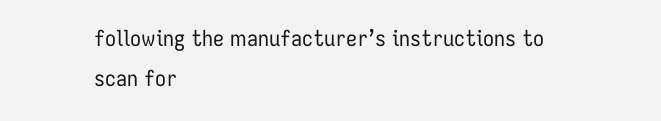following the manufacturer’s instructions to scan for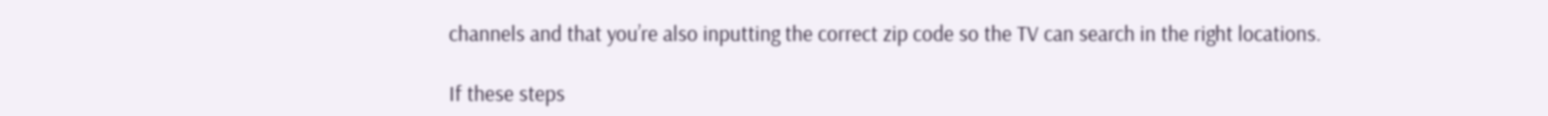channels and that you’re also inputting the correct zip code so the TV can search in the right locations.

If these steps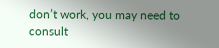don’t work, you may need to consult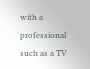with a professional such as a TV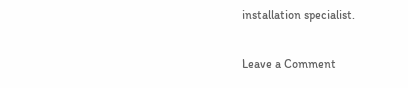installation specialist.

Leave a Comment